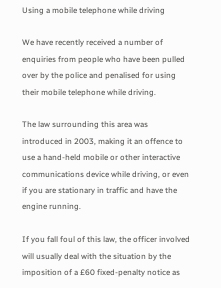Using a mobile telephone while driving

We have recently received a number of enquiries from people who have been pulled over by the police and penalised for using their mobile telephone while driving.

The law surrounding this area was introduced in 2003, making it an offence to use a hand-held mobile or other interactive communications device while driving, or even if you are stationary in traffic and have the engine running.

If you fall foul of this law, the officer involved will usually deal with the situation by the imposition of a £60 fixed-penalty notice as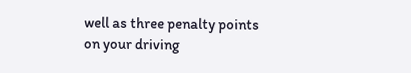well as three penalty points on your driving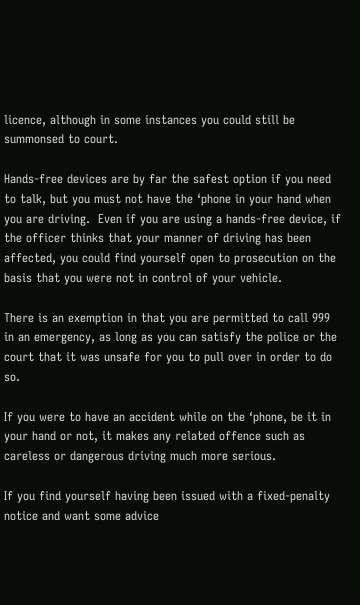licence, although in some instances you could still be summonsed to court.

Hands-free devices are by far the safest option if you need to talk, but you must not have the ‘phone in your hand when you are driving.  Even if you are using a hands-free device, if the officer thinks that your manner of driving has been affected, you could find yourself open to prosecution on the basis that you were not in control of your vehicle.

There is an exemption in that you are permitted to call 999 in an emergency, as long as you can satisfy the police or the court that it was unsafe for you to pull over in order to do so.

If you were to have an accident while on the ‘phone, be it in your hand or not, it makes any related offence such as careless or dangerous driving much more serious.

If you find yourself having been issued with a fixed-penalty notice and want some advice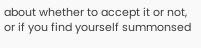about whether to accept it or not, or if you find yourself summonsed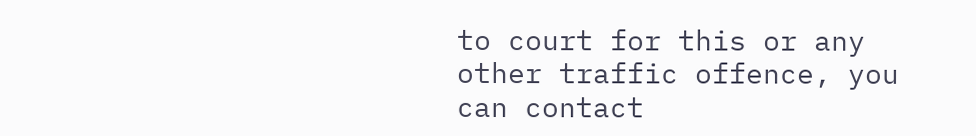to court for this or any other traffic offence, you can contact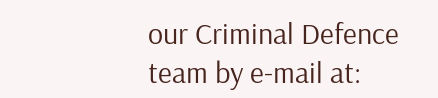our Criminal Defence team by e-mail at: